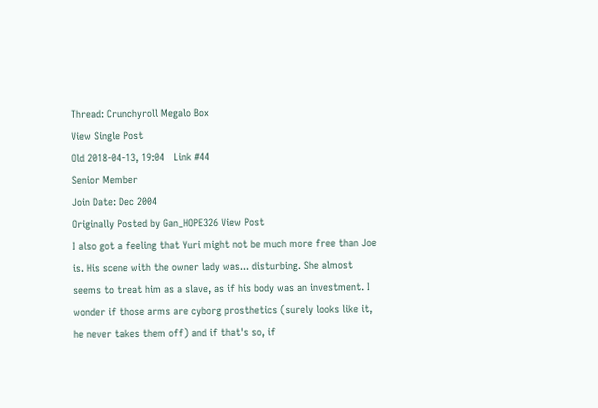Thread: Crunchyroll Megalo Box
View Single Post
Old 2018-04-13, 19:04   Link #44
Senior Member
Join Date: Dec 2004
Originally Posted by Gan_HOPE326 View Post
I also got a feeling that Yuri might not be much more free than Joe is. His scene with the owner lady was... disturbing. She almost seems to treat him as a slave, as if his body was an investment. I wonder if those arms are cyborg prosthetics (surely looks like it, he never takes them off) and if that's so, if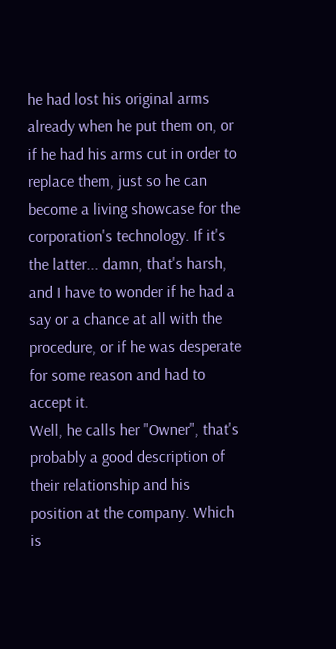he had lost his original arms already when he put them on, or if he had his arms cut in order to replace them, just so he can become a living showcase for the corporation's technology. If it's the latter... damn, that's harsh, and I have to wonder if he had a say or a chance at all with the procedure, or if he was desperate for some reason and had to accept it.
Well, he calls her "Owner", that's probably a good description of their relationship and his position at the company. Which is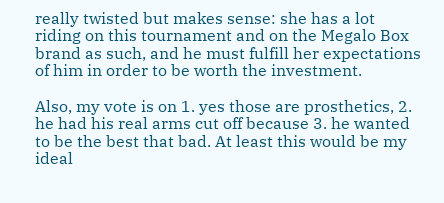really twisted but makes sense: she has a lot riding on this tournament and on the Megalo Box brand as such, and he must fulfill her expectations of him in order to be worth the investment.

Also, my vote is on 1. yes those are prosthetics, 2. he had his real arms cut off because 3. he wanted to be the best that bad. At least this would be my ideal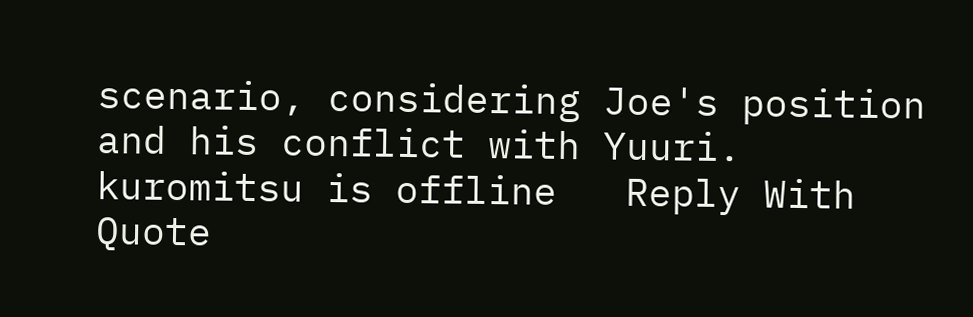scenario, considering Joe's position and his conflict with Yuuri.
kuromitsu is offline   Reply With Quote